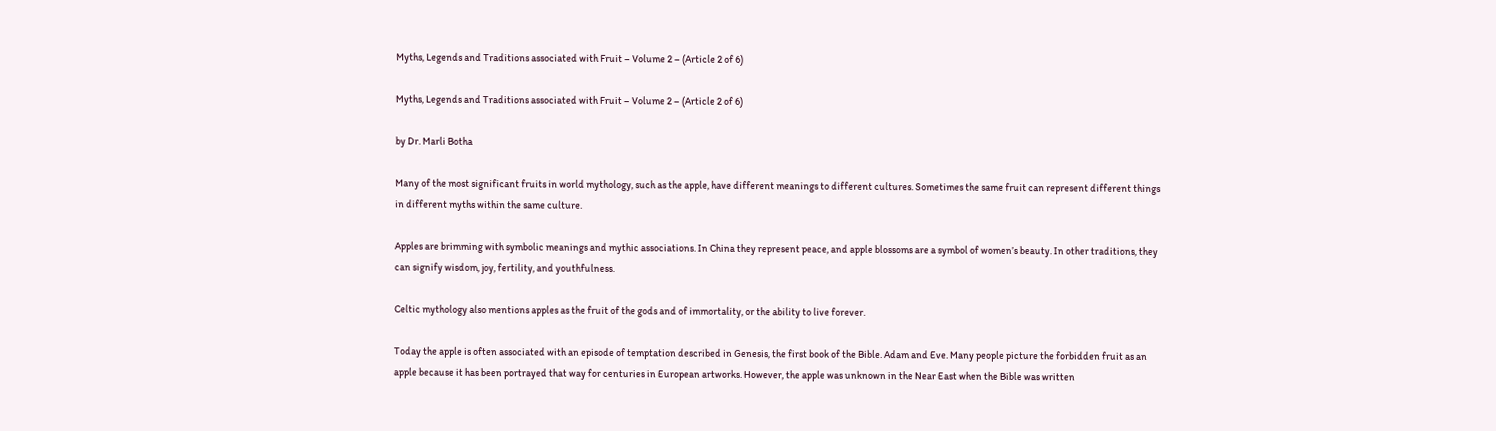Myths, Legends and Traditions associated with Fruit – Volume 2 – (Article 2 of 6)

Myths, Legends and Traditions associated with Fruit – Volume 2 – (Article 2 of 6)

by Dr. Marli Botha

Many of the most significant fruits in world mythology, such as the apple, have different meanings to different cultures. Sometimes the same fruit can represent different things in different myths within the same culture.

Apples are brimming with symbolic meanings and mythic associations. In China they represent peace, and apple blossoms are a symbol of women’s beauty. In other traditions, they can signify wisdom, joy, fertility, and youthfulness.

Celtic mythology also mentions apples as the fruit of the gods and of immortality, or the ability to live forever.

Today the apple is often associated with an episode of temptation described in Genesis, the first book of the Bible. Adam and Eve. Many people picture the forbidden fruit as an apple because it has been portrayed that way for centuries in European artworks. However, the apple was unknown in the Near East when the Bible was written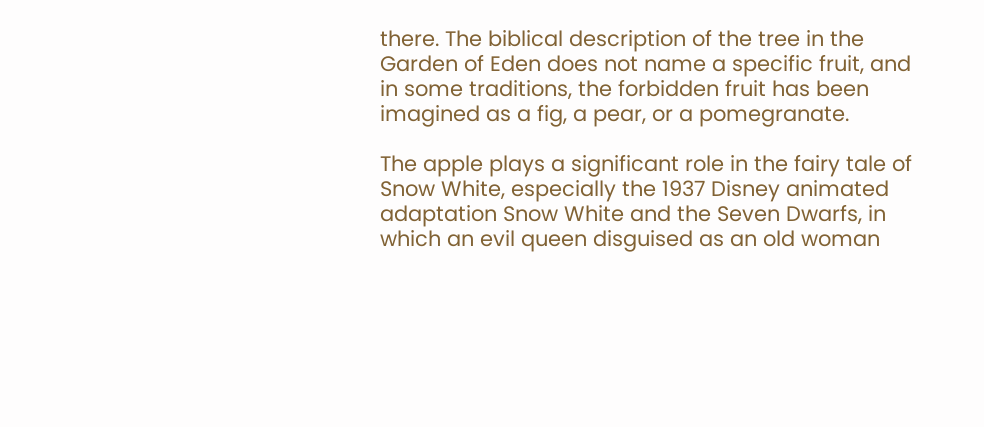there. The biblical description of the tree in the Garden of Eden does not name a specific fruit, and in some traditions, the forbidden fruit has been imagined as a fig, a pear, or a pomegranate.

The apple plays a significant role in the fairy tale of Snow White, especially the 1937 Disney animated adaptation Snow White and the Seven Dwarfs, in which an evil queen disguised as an old woman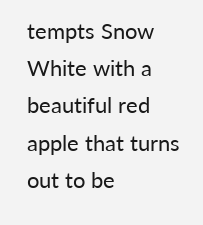tempts Snow White with a beautiful red apple that turns out to be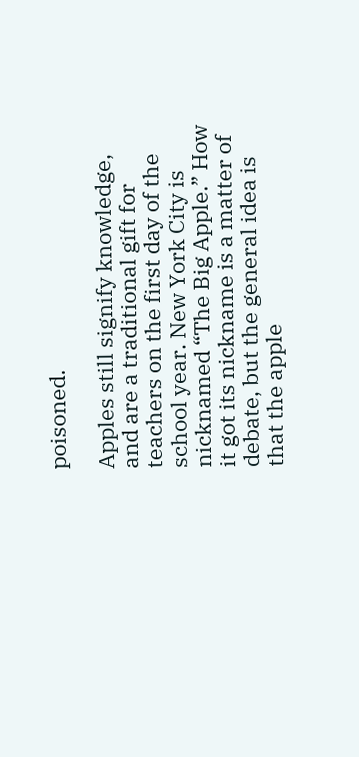poisoned.

Apples still signify knowledge, and are a traditional gift for teachers on the first day of the school year. New York City is nicknamed “The Big Apple.” How it got its nickname is a matter of debate, but the general idea is that the apple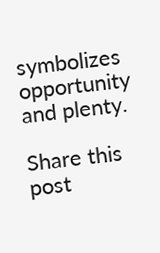symbolizes opportunity and plenty.

Share this post